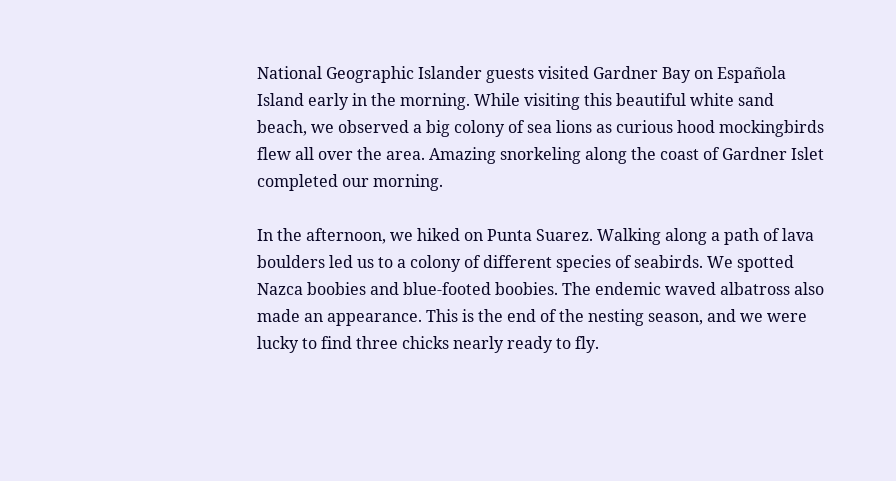National Geographic Islander guests visited Gardner Bay on Española Island early in the morning. While visiting this beautiful white sand beach, we observed a big colony of sea lions as curious hood mockingbirds flew all over the area. Amazing snorkeling along the coast of Gardner Islet completed our morning.

In the afternoon, we hiked on Punta Suarez. Walking along a path of lava boulders led us to a colony of different species of seabirds. We spotted Nazca boobies and blue-footed boobies. The endemic waved albatross also made an appearance. This is the end of the nesting season, and we were lucky to find three chicks nearly ready to fly.